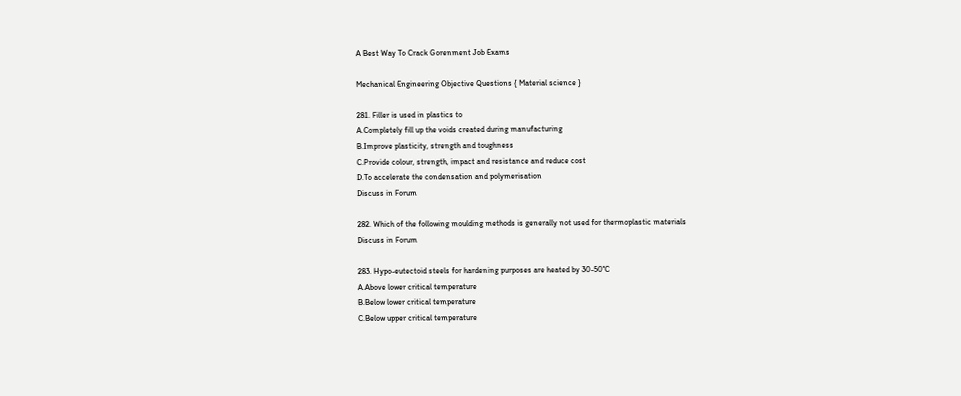A Best Way To Crack Gorenment Job Exams

Mechanical Engineering Objective Questions { Material science }

281. Filler is used in plastics to
A.Completely fill up the voids created during manufacturing
B.Improve plasticity, strength and toughness
C.Provide colour, strength, impact and resistance and reduce cost
D.To accelerate the condensation and polymerisation
Discuss in Forum

282. Which of the following moulding methods is generally not used for thermoplastic materials
Discuss in Forum

283. Hypo-eutectoid steels for hardening purposes are heated by 30-50°C
A.Above lower critical temperature
B.Below lower critical temperature
C.Below upper critical temperature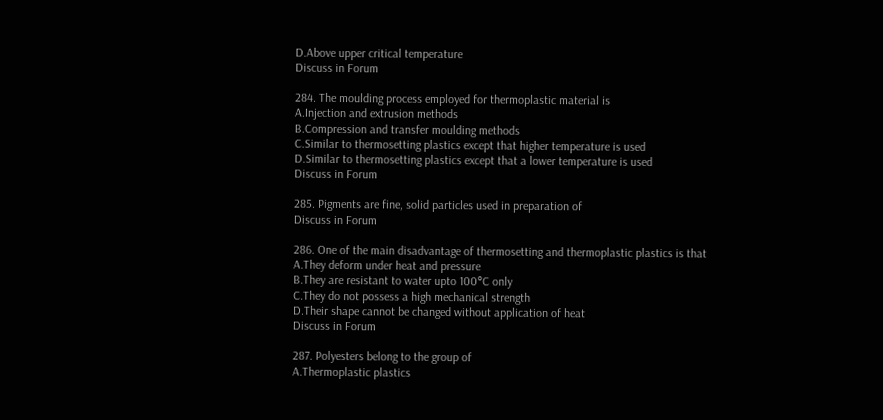D.Above upper critical temperature
Discuss in Forum

284. The moulding process employed for thermoplastic material is
A.Injection and extrusion methods
B.Compression and transfer moulding methods
C.Similar to thermosetting plastics except that higher temperature is used
D.Similar to thermosetting plastics except that a lower temperature is used
Discuss in Forum

285. Pigments are fine, solid particles used in preparation of
Discuss in Forum

286. One of the main disadvantage of thermosetting and thermoplastic plastics is that
A.They deform under heat and pressure
B.They are resistant to water upto 100°C only
C.They do not possess a high mechanical strength
D.Their shape cannot be changed without application of heat
Discuss in Forum

287. Polyesters belong to the group of
A.Thermoplastic plastics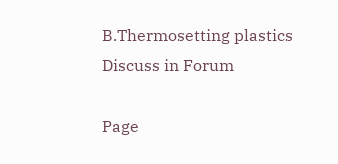B.Thermosetting plastics
Discuss in Forum

Page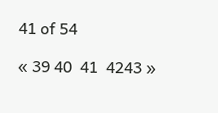41 of 54

« 39 40  41  4243 »